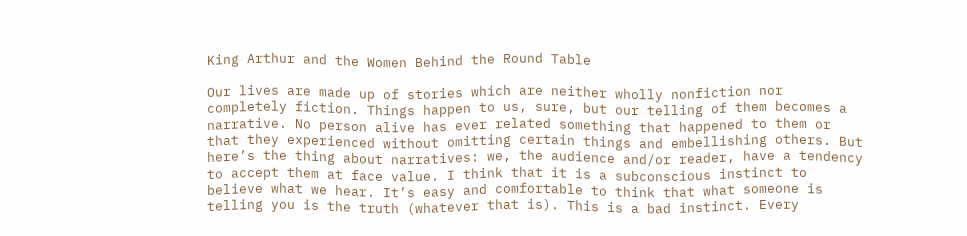King Arthur and the Women Behind the Round Table

Our lives are made up of stories which are neither wholly nonfiction nor completely fiction. Things happen to us, sure, but our telling of them becomes a narrative. No person alive has ever related something that happened to them or that they experienced without omitting certain things and embellishing others. But here’s the thing about narratives: we, the audience and/or reader, have a tendency to accept them at face value. I think that it is a subconscious instinct to believe what we hear. It’s easy and comfortable to think that what someone is telling you is the truth (whatever that is). This is a bad instinct. Every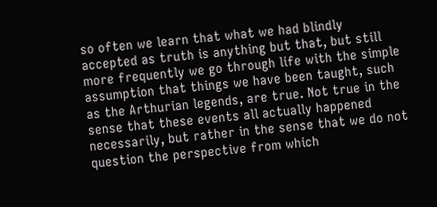so often we learn that what we had blindly accepted as truth is anything but that, but still more frequently we go through life with the simple assumption that things we have been taught, such as the Arthurian legends, are true. Not true in the sense that these events all actually happened necessarily, but rather in the sense that we do not question the perspective from which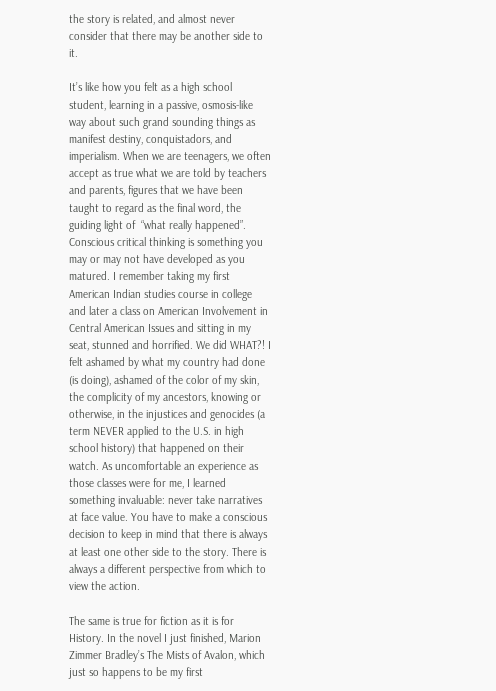the story is related, and almost never consider that there may be another side to it.

It’s like how you felt as a high school student, learning in a passive, osmosis-like way about such grand sounding things as manifest destiny, conquistadors, and imperialism. When we are teenagers, we often accept as true what we are told by teachers and parents, figures that we have been taught to regard as the final word, the guiding light of  “what really happened”. Conscious critical thinking is something you may or may not have developed as you matured. I remember taking my first American Indian studies course in college and later a class on American Involvement in Central American Issues and sitting in my seat, stunned and horrified. We did WHAT?! I felt ashamed by what my country had done (is doing), ashamed of the color of my skin, the complicity of my ancestors, knowing or otherwise, in the injustices and genocides (a term NEVER applied to the U.S. in high school history) that happened on their watch. As uncomfortable an experience as those classes were for me, I learned something invaluable: never take narratives at face value. You have to make a conscious decision to keep in mind that there is always at least one other side to the story. There is always a different perspective from which to view the action.

The same is true for fiction as it is for History. In the novel I just finished, Marion Zimmer Bradley’s The Mists of Avalon, which just so happens to be my first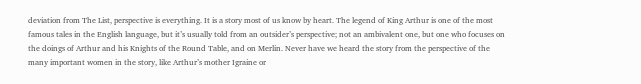deviation from The List, perspective is everything. It is a story most of us know by heart. The legend of King Arthur is one of the most famous tales in the English language, but it’s usually told from an outsider’s perspective; not an ambivalent one, but one who focuses on the doings of Arthur and his Knights of the Round Table, and on Merlin. Never have we heard the story from the perspective of the many important women in the story, like Arthur’s mother Igraine or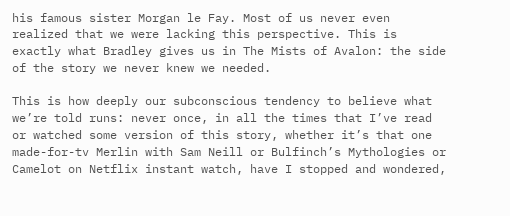his famous sister Morgan le Fay. Most of us never even realized that we were lacking this perspective. This is exactly what Bradley gives us in The Mists of Avalon: the side of the story we never knew we needed.

This is how deeply our subconscious tendency to believe what we’re told runs: never once, in all the times that I’ve read or watched some version of this story, whether it’s that one made-for-tv Merlin with Sam Neill or Bulfinch’s Mythologies or Camelot on Netflix instant watch, have I stopped and wondered,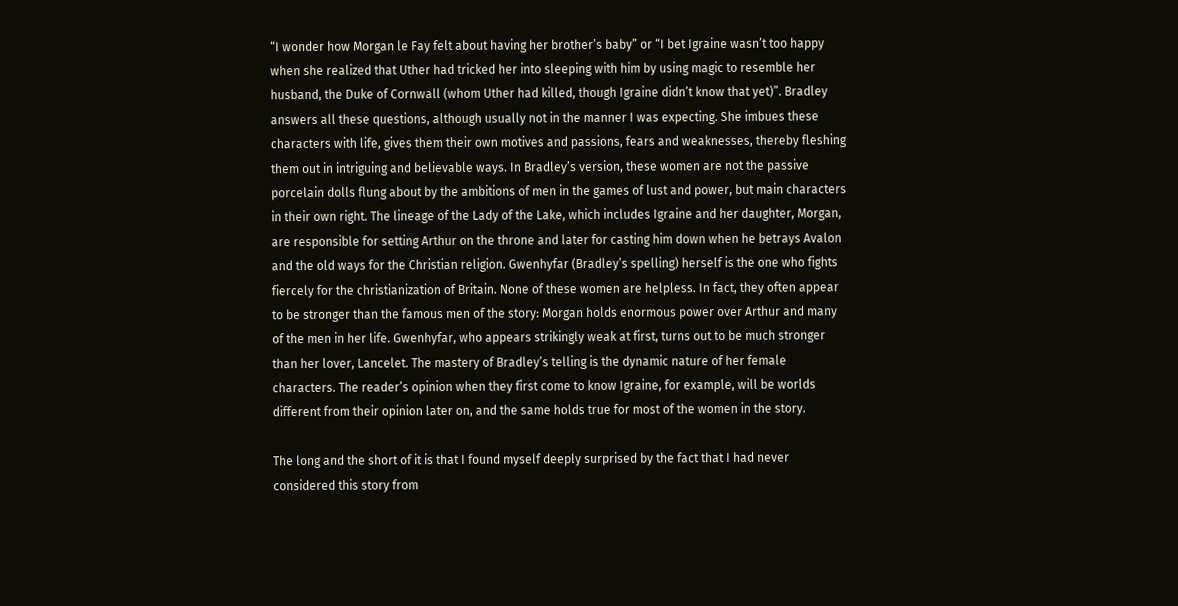“I wonder how Morgan le Fay felt about having her brother’s baby” or “I bet Igraine wasn’t too happy when she realized that Uther had tricked her into sleeping with him by using magic to resemble her husband, the Duke of Cornwall (whom Uther had killed, though Igraine didn’t know that yet)”. Bradley answers all these questions, although usually not in the manner I was expecting. She imbues these characters with life, gives them their own motives and passions, fears and weaknesses, thereby fleshing them out in intriguing and believable ways. In Bradley’s version, these women are not the passive porcelain dolls flung about by the ambitions of men in the games of lust and power, but main characters in their own right. The lineage of the Lady of the Lake, which includes Igraine and her daughter, Morgan, are responsible for setting Arthur on the throne and later for casting him down when he betrays Avalon and the old ways for the Christian religion. Gwenhyfar (Bradley’s spelling) herself is the one who fights fiercely for the christianization of Britain. None of these women are helpless. In fact, they often appear to be stronger than the famous men of the story: Morgan holds enormous power over Arthur and many of the men in her life. Gwenhyfar, who appears strikingly weak at first, turns out to be much stronger than her lover, Lancelet. The mastery of Bradley’s telling is the dynamic nature of her female characters. The reader’s opinion when they first come to know Igraine, for example, will be worlds different from their opinion later on, and the same holds true for most of the women in the story.

The long and the short of it is that I found myself deeply surprised by the fact that I had never considered this story from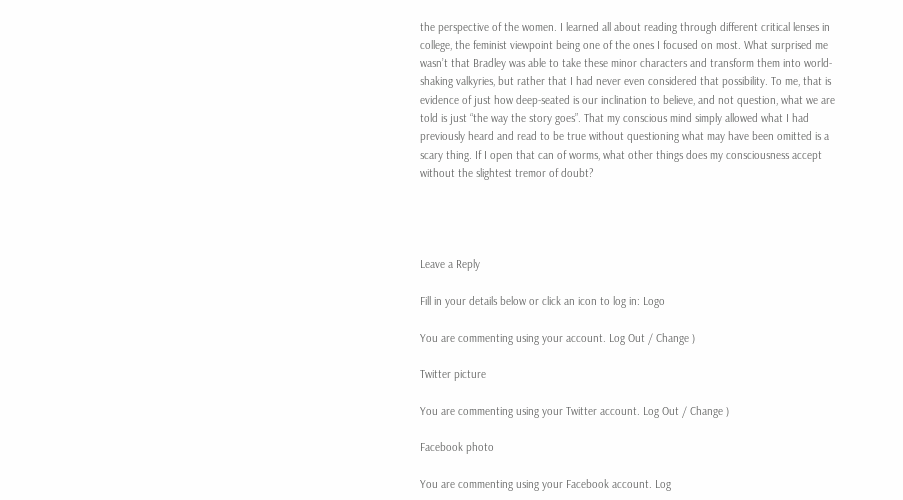the perspective of the women. I learned all about reading through different critical lenses in college, the feminist viewpoint being one of the ones I focused on most. What surprised me wasn’t that Bradley was able to take these minor characters and transform them into world-shaking valkyries, but rather that I had never even considered that possibility. To me, that is evidence of just how deep-seated is our inclination to believe, and not question, what we are told is just “the way the story goes”. That my conscious mind simply allowed what I had previously heard and read to be true without questioning what may have been omitted is a scary thing. If I open that can of worms, what other things does my consciousness accept without the slightest tremor of doubt?




Leave a Reply

Fill in your details below or click an icon to log in: Logo

You are commenting using your account. Log Out / Change )

Twitter picture

You are commenting using your Twitter account. Log Out / Change )

Facebook photo

You are commenting using your Facebook account. Log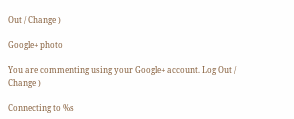Out / Change )

Google+ photo

You are commenting using your Google+ account. Log Out / Change )

Connecting to %s